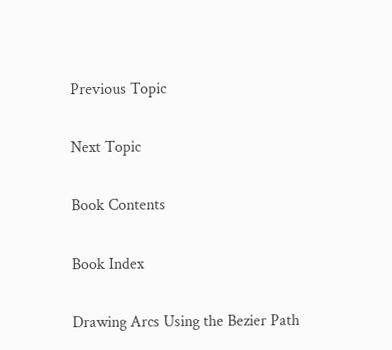Previous Topic

Next Topic

Book Contents

Book Index

Drawing Arcs Using the Bezier Path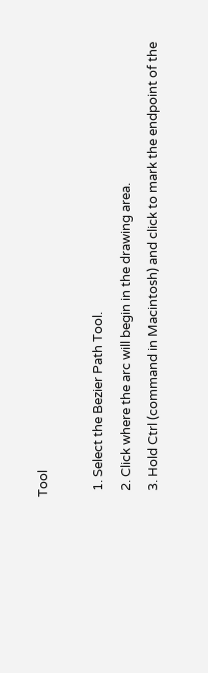Tool

  1. Select the Bezier Path Tool.
  2. Click where the arc will begin in the drawing area.
  3. Hold Ctrl (command in Macintosh) and click to mark the endpoint of the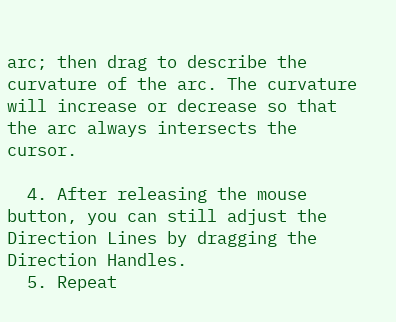arc; then drag to describe the curvature of the arc. The curvature will increase or decrease so that the arc always intersects the cursor.

  4. After releasing the mouse button, you can still adjust the Direction Lines by dragging the Direction Handles.
  5. Repeat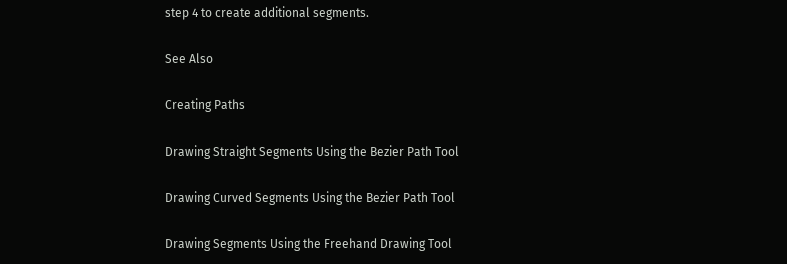step 4 to create additional segments.

See Also

Creating Paths

Drawing Straight Segments Using the Bezier Path Tool

Drawing Curved Segments Using the Bezier Path Tool

Drawing Segments Using the Freehand Drawing Tool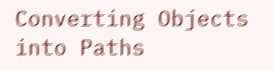Converting Objects into Paths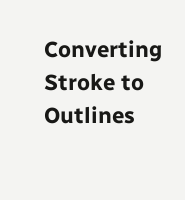Converting Stroke to Outlines